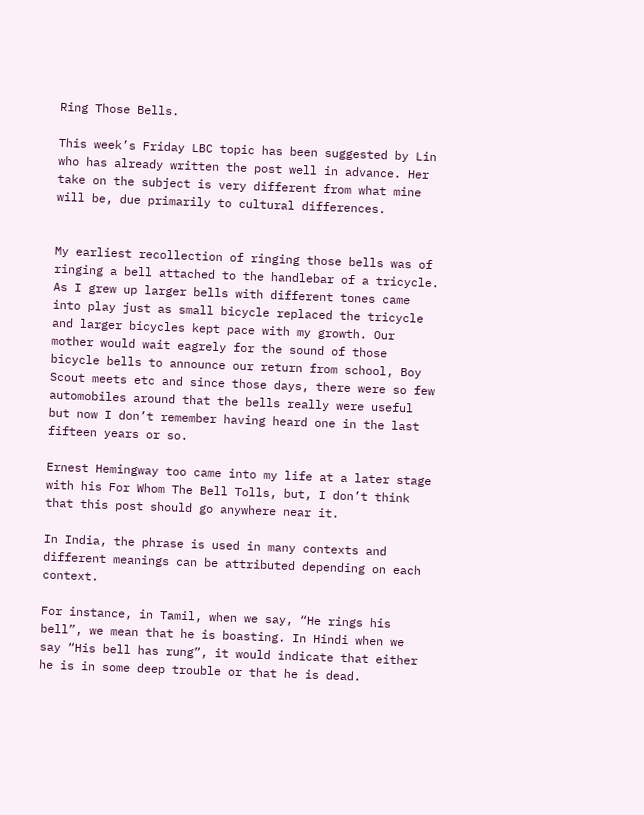Ring Those Bells.

This week’s Friday LBC topic has been suggested by Lin who has already written the post well in advance. Her take on the subject is very different from what mine will be, due primarily to cultural differences.


My earliest recollection of ringing those bells was of ringing a bell attached to the handlebar of a tricycle. As I grew up larger bells with different tones came into play just as small bicycle replaced the tricycle and larger bicycles kept pace with my growth. Our mother would wait eagrely for the sound of those bicycle bells to announce our return from school, Boy Scout meets etc and since those days, there were so few automobiles around that the bells really were useful but now I don’t remember having heard one in the last fifteen years or so.

Ernest Hemingway too came into my life at a later stage with his For Whom The Bell Tolls, but, I don’t think that this post should go anywhere near it.

In India, the phrase is used in many contexts and different meanings can be attributed depending on each context.

For instance, in Tamil, when we say, “He rings his bell”, we mean that he is boasting. In Hindi when we say “His bell has rung”, it would indicate that either he is in some deep trouble or that he is dead.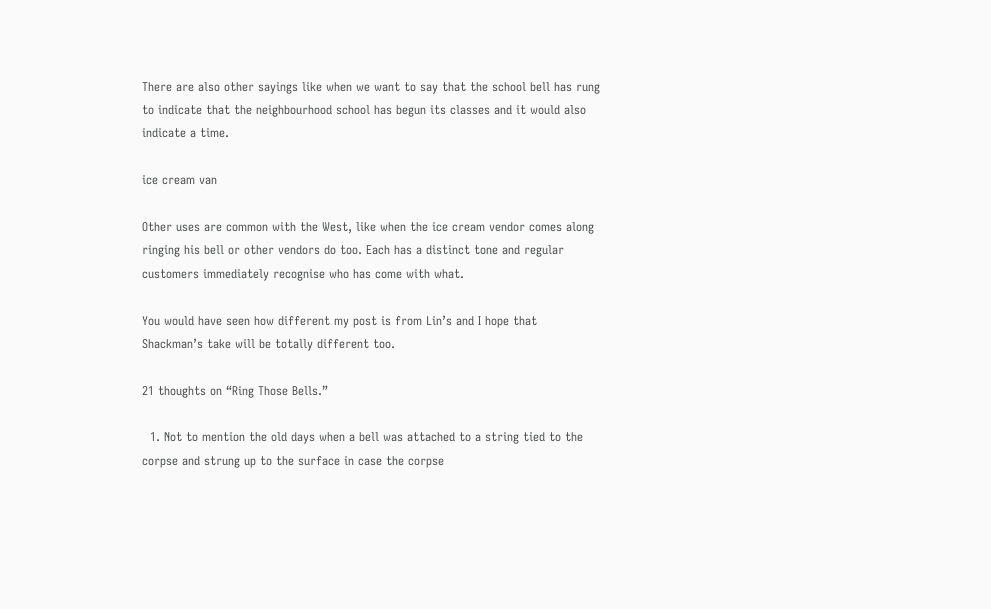There are also other sayings like when we want to say that the school bell has rung to indicate that the neighbourhood school has begun its classes and it would also indicate a time.

ice cream van

Other uses are common with the West, like when the ice cream vendor comes along ringing his bell or other vendors do too. Each has a distinct tone and regular customers immediately recognise who has come with what.

You would have seen how different my post is from Lin’s and I hope that Shackman’s take will be totally different too.

21 thoughts on “Ring Those Bells.”

  1. Not to mention the old days when a bell was attached to a string tied to the corpse and strung up to the surface in case the corpse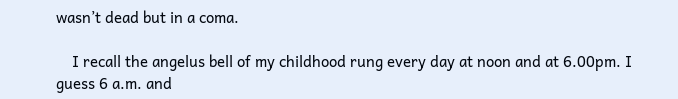wasn’t dead but in a coma.

    I recall the angelus bell of my childhood rung every day at noon and at 6.00pm. I guess 6 a.m. and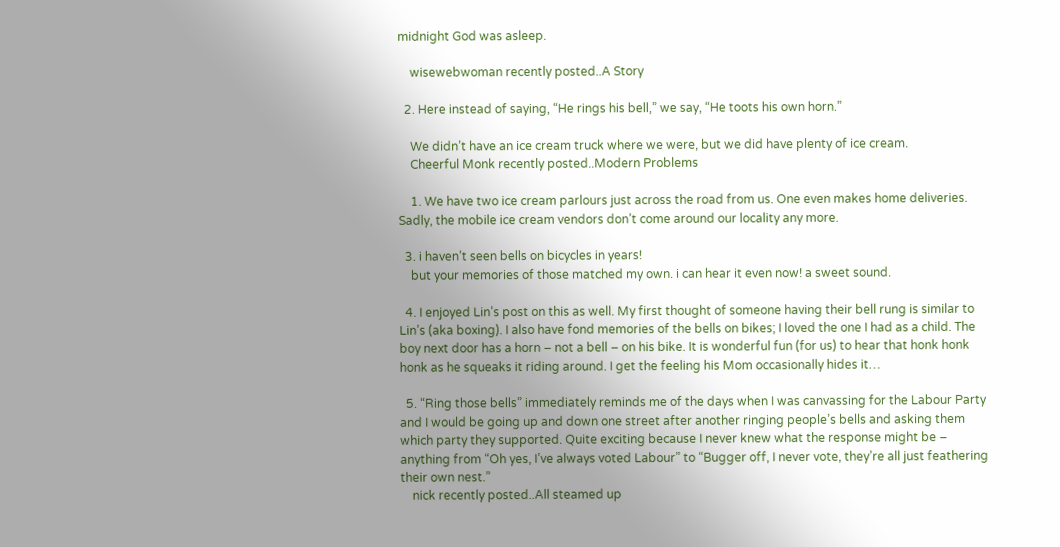midnight God was asleep.

    wisewebwoman recently posted..A Story

  2. Here instead of saying, “He rings his bell,” we say, “He toots his own horn.”

    We didn’t have an ice cream truck where we were, but we did have plenty of ice cream.
    Cheerful Monk recently posted..Modern Problems

    1. We have two ice cream parlours just across the road from us. One even makes home deliveries. Sadly, the mobile ice cream vendors don’t come around our locality any more.

  3. i haven’t seen bells on bicycles in years!
    but your memories of those matched my own. i can hear it even now! a sweet sound.

  4. I enjoyed Lin’s post on this as well. My first thought of someone having their bell rung is similar to Lin’s (aka boxing). I also have fond memories of the bells on bikes; I loved the one I had as a child. The boy next door has a horn – not a bell – on his bike. It is wonderful fun (for us) to hear that honk honk honk as he squeaks it riding around. I get the feeling his Mom occasionally hides it…

  5. “Ring those bells” immediately reminds me of the days when I was canvassing for the Labour Party and I would be going up and down one street after another ringing people’s bells and asking them which party they supported. Quite exciting because I never knew what the response might be – anything from “Oh yes, I’ve always voted Labour” to “Bugger off, I never vote, they’re all just feathering their own nest.”
    nick recently posted..All steamed up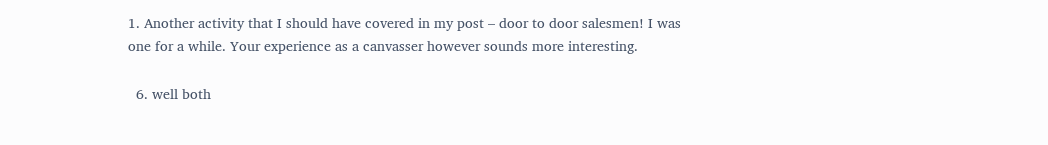1. Another activity that I should have covered in my post – door to door salesmen! I was one for a while. Your experience as a canvasser however sounds more interesting.

  6. well both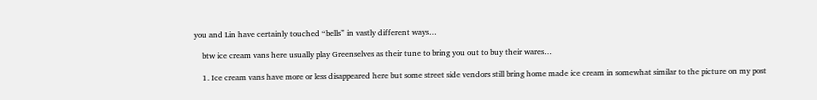you and Lin have certainly touched “bells” in vastly different ways…

    btw ice cream vans here usually play Greenselves as their tune to bring you out to buy their wares…

    1. Ice cream vans have more or less disappeared here but some street side vendors still bring home made ice cream in somewhat similar to the picture on my post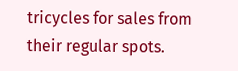tricycles for sales from their regular spots.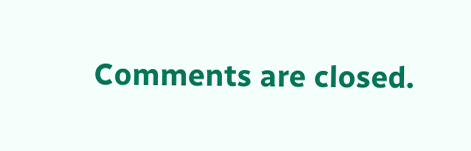Comments are closed.